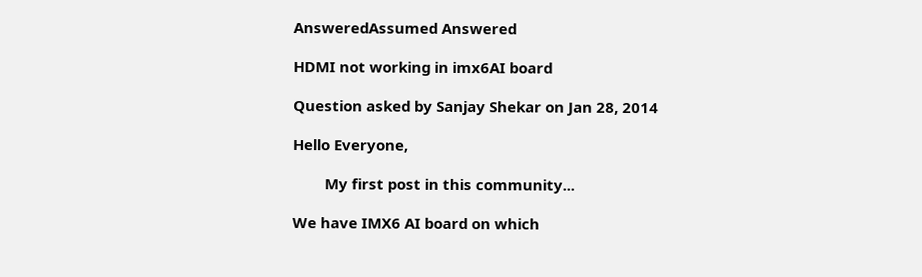AnsweredAssumed Answered

HDMI not working in imx6AI board

Question asked by Sanjay Shekar on Jan 28, 2014

Hello Everyone,

        My first post in this community...

We have IMX6 AI board on which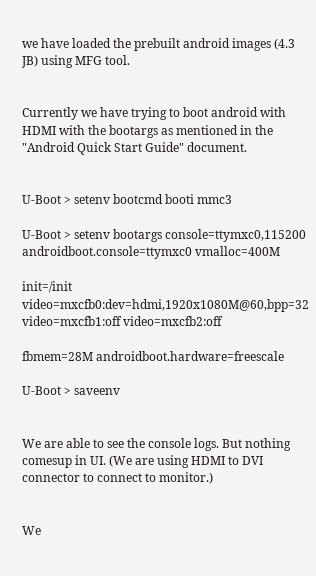we have loaded the prebuilt android images (4.3 JB) using MFG tool.


Currently we have trying to boot android with HDMI with the bootargs as mentioned in the "Android Quick Start Guide" document.


U-Boot > setenv bootcmd booti mmc3

U-Boot > setenv bootargs console=ttymxc0,115200 androidboot.console=ttymxc0 vmalloc=400M

init=/init video=mxcfb0:dev=hdmi,1920x1080M@60,bpp=32 video=mxcfb1:off video=mxcfb2:off

fbmem=28M androidboot.hardware=freescale

U-Boot > saveenv


We are able to see the console logs. But nothing comesup in UI. (We are using HDMI to DVI connector to connect to monitor.)


We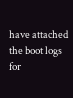have attached the boot logs for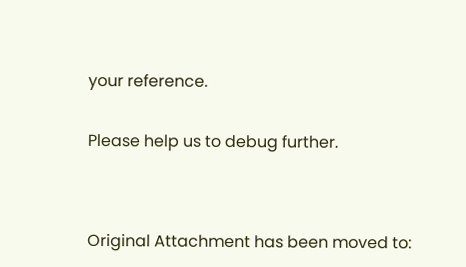your reference.


Please help us to debug further.




Original Attachment has been moved to: